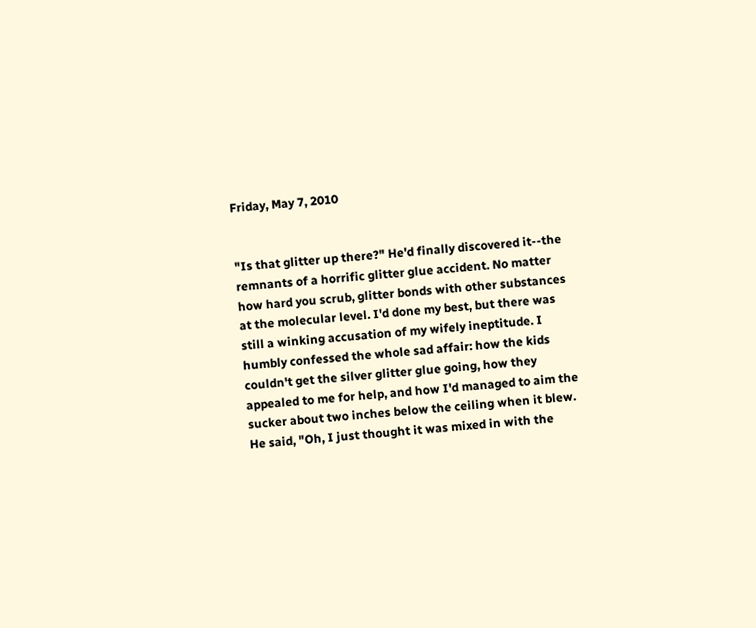Friday, May 7, 2010


"Is that glitter up there?" He'd finally discovered it--the remnants of a horrific glitter glue accident. No matter how hard you scrub, glitter bonds with other substances at the molecular level. I'd done my best, but there was still a winking accusation of my wifely ineptitude. I humbly confessed the whole sad affair: how the kids couldn't get the silver glitter glue going, how they appealed to me for help, and how I'd managed to aim the sucker about two inches below the ceiling when it blew. He said, "Oh, I just thought it was mixed in with the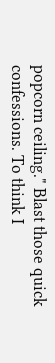popcorn ceiling." Blast those quick confessions. To think I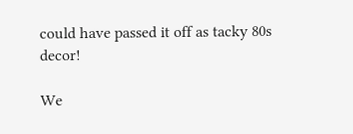could have passed it off as tacky 80s decor!

We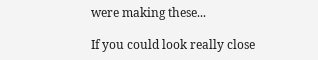were making these...

If you could look really close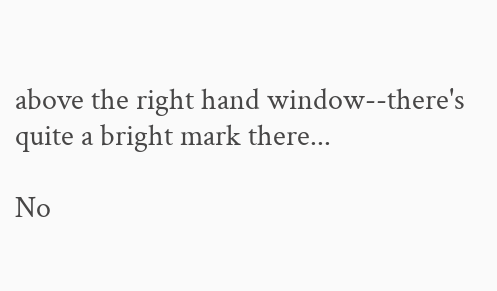above the right hand window--there's quite a bright mark there...

No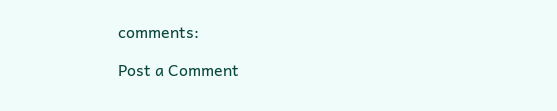comments:

Post a Comment